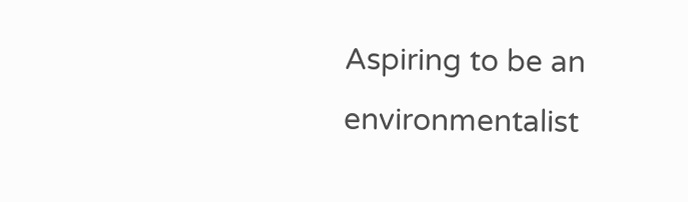Aspiring to be an environmentalist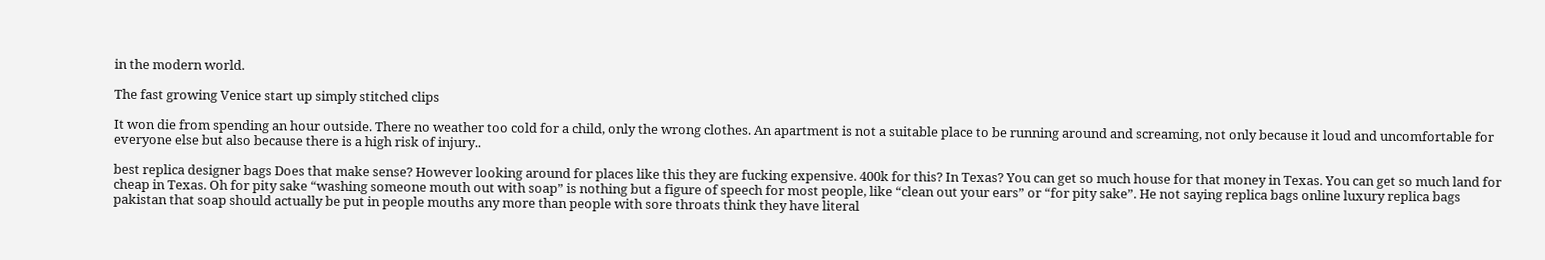in the modern world.

The fast growing Venice start up simply stitched clips

It won die from spending an hour outside. There no weather too cold for a child, only the wrong clothes. An apartment is not a suitable place to be running around and screaming, not only because it loud and uncomfortable for everyone else but also because there is a high risk of injury..

best replica designer bags Does that make sense? However looking around for places like this they are fucking expensive. 400k for this? In Texas? You can get so much house for that money in Texas. You can get so much land for cheap in Texas. Oh for pity sake “washing someone mouth out with soap” is nothing but a figure of speech for most people, like “clean out your ears” or “for pity sake”. He not saying replica bags online luxury replica bags pakistan that soap should actually be put in people mouths any more than people with sore throats think they have literal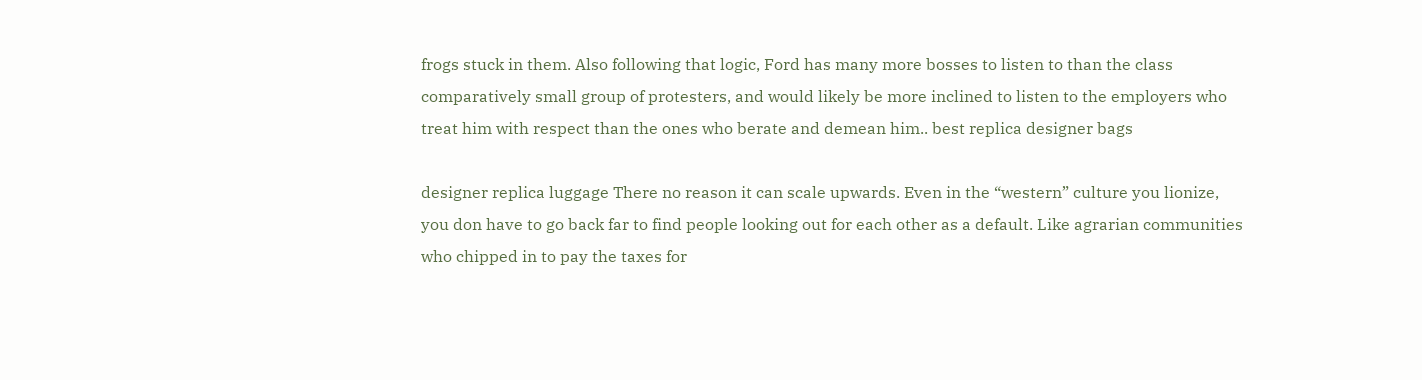frogs stuck in them. Also following that logic, Ford has many more bosses to listen to than the class comparatively small group of protesters, and would likely be more inclined to listen to the employers who treat him with respect than the ones who berate and demean him.. best replica designer bags

designer replica luggage There no reason it can scale upwards. Even in the “western” culture you lionize, you don have to go back far to find people looking out for each other as a default. Like agrarian communities who chipped in to pay the taxes for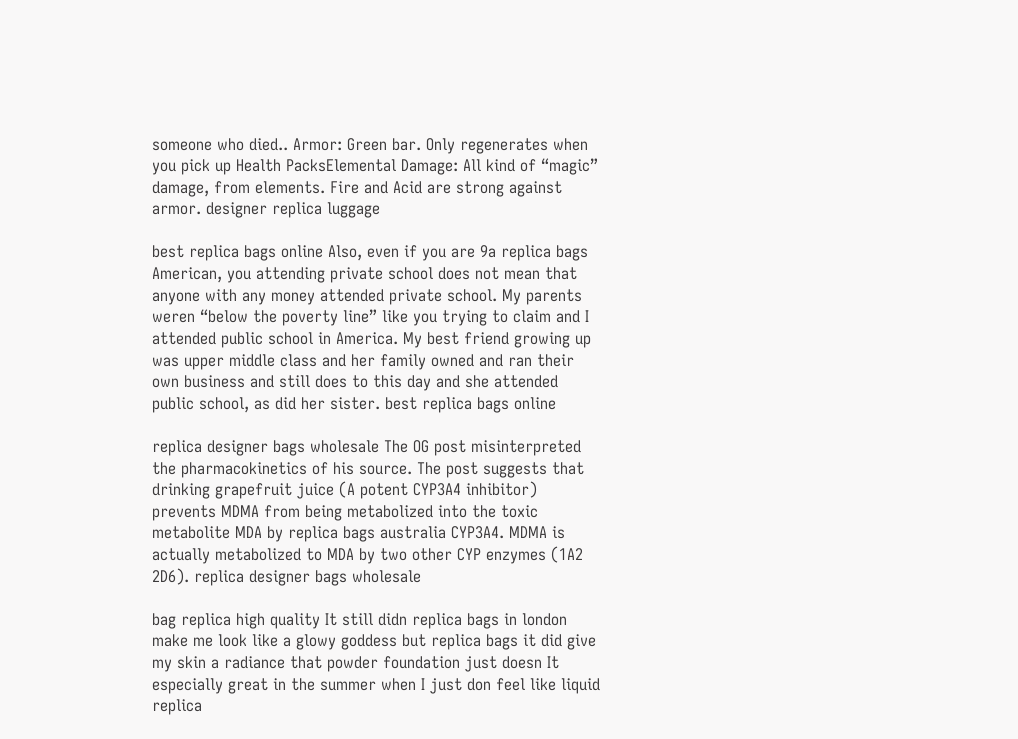someone who died.. Armor: Green bar. Only regenerates when you pick up Health PacksElemental Damage: All kind of “magic” damage, from elements. Fire and Acid are strong against armor. designer replica luggage

best replica bags online Also, even if you are 9a replica bags American, you attending private school does not mean that anyone with any money attended private school. My parents weren “below the poverty line” like you trying to claim and I attended public school in America. My best friend growing up was upper middle class and her family owned and ran their own business and still does to this day and she attended public school, as did her sister. best replica bags online

replica designer bags wholesale The OG post misinterpreted the pharmacokinetics of his source. The post suggests that drinking grapefruit juice (A potent CYP3A4 inhibitor) prevents MDMA from being metabolized into the toxic metabolite MDA by replica bags australia CYP3A4. MDMA is actually metabolized to MDA by two other CYP enzymes (1A2 2D6). replica designer bags wholesale

bag replica high quality It still didn replica bags in london make me look like a glowy goddess but replica bags it did give my skin a radiance that powder foundation just doesn It especially great in the summer when I just don feel like liquid replica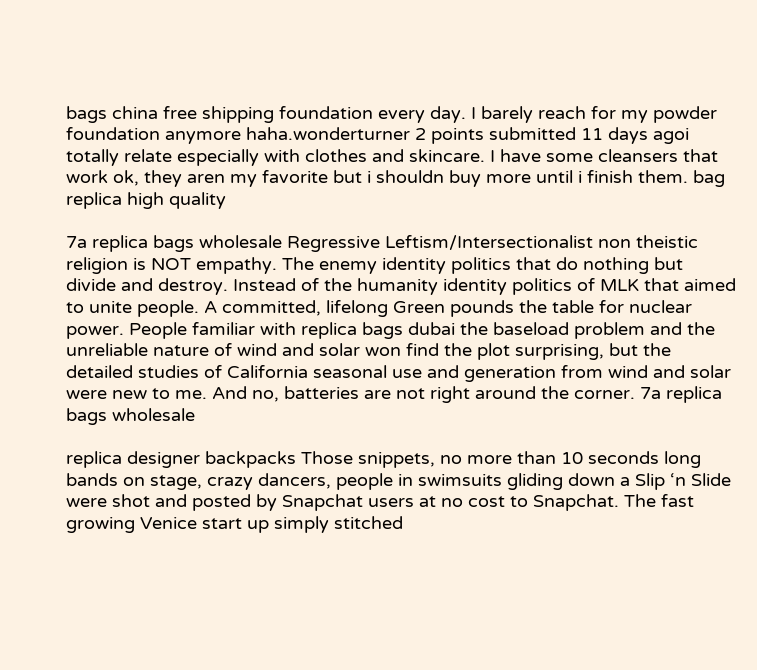bags china free shipping foundation every day. I barely reach for my powder foundation anymore haha.wonderturner 2 points submitted 11 days agoi totally relate especially with clothes and skincare. I have some cleansers that work ok, they aren my favorite but i shouldn buy more until i finish them. bag replica high quality

7a replica bags wholesale Regressive Leftism/Intersectionalist non theistic religion is NOT empathy. The enemy identity politics that do nothing but divide and destroy. Instead of the humanity identity politics of MLK that aimed to unite people. A committed, lifelong Green pounds the table for nuclear power. People familiar with replica bags dubai the baseload problem and the unreliable nature of wind and solar won find the plot surprising, but the detailed studies of California seasonal use and generation from wind and solar were new to me. And no, batteries are not right around the corner. 7a replica bags wholesale

replica designer backpacks Those snippets, no more than 10 seconds long bands on stage, crazy dancers, people in swimsuits gliding down a Slip ‘n Slide were shot and posted by Snapchat users at no cost to Snapchat. The fast growing Venice start up simply stitched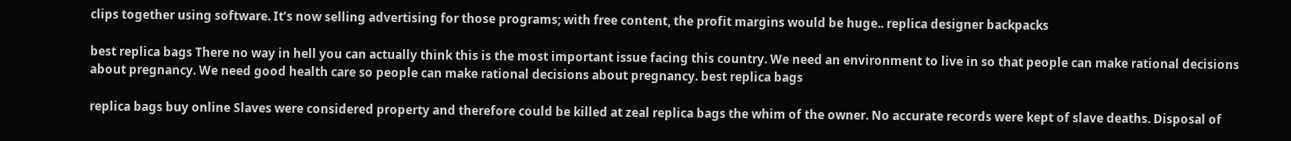clips together using software. It’s now selling advertising for those programs; with free content, the profit margins would be huge.. replica designer backpacks

best replica bags There no way in hell you can actually think this is the most important issue facing this country. We need an environment to live in so that people can make rational decisions about pregnancy. We need good health care so people can make rational decisions about pregnancy. best replica bags

replica bags buy online Slaves were considered property and therefore could be killed at zeal replica bags the whim of the owner. No accurate records were kept of slave deaths. Disposal of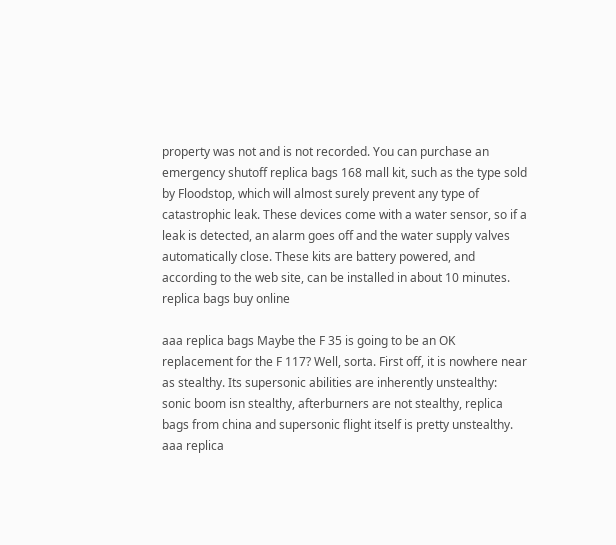property was not and is not recorded. You can purchase an emergency shutoff replica bags 168 mall kit, such as the type sold by Floodstop, which will almost surely prevent any type of catastrophic leak. These devices come with a water sensor, so if a leak is detected, an alarm goes off and the water supply valves automatically close. These kits are battery powered, and according to the web site, can be installed in about 10 minutes. replica bags buy online

aaa replica bags Maybe the F 35 is going to be an OK replacement for the F 117? Well, sorta. First off, it is nowhere near as stealthy. Its supersonic abilities are inherently unstealthy: sonic boom isn stealthy, afterburners are not stealthy, replica bags from china and supersonic flight itself is pretty unstealthy. aaa replica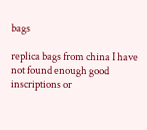bags

replica bags from china I have not found enough good inscriptions or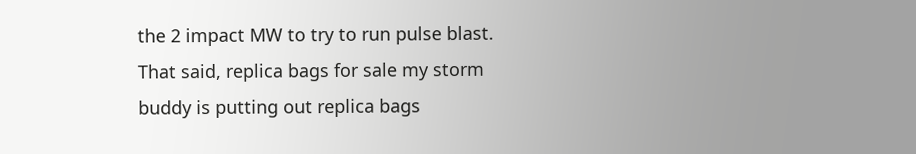the 2 impact MW to try to run pulse blast. That said, replica bags for sale my storm buddy is putting out replica bags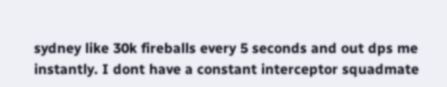sydney like 30k fireballs every 5 seconds and out dps me instantly. I dont have a constant interceptor squadmate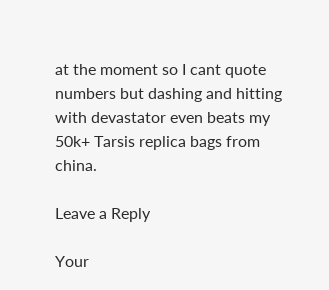at the moment so I cant quote numbers but dashing and hitting with devastator even beats my 50k+ Tarsis replica bags from china.

Leave a Reply

Your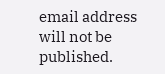email address will not be published.